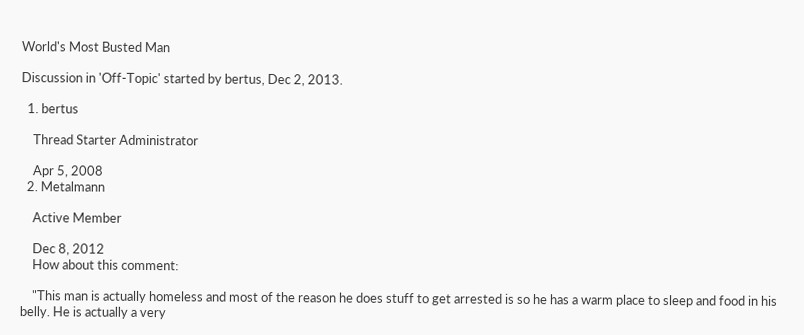World's Most Busted Man

Discussion in 'Off-Topic' started by bertus, Dec 2, 2013.

  1. bertus

    Thread Starter Administrator

    Apr 5, 2008
  2. Metalmann

    Active Member

    Dec 8, 2012
    How about this comment:

    "This man is actually homeless and most of the reason he does stuff to get arrested is so he has a warm place to sleep and food in his belly. He is actually a very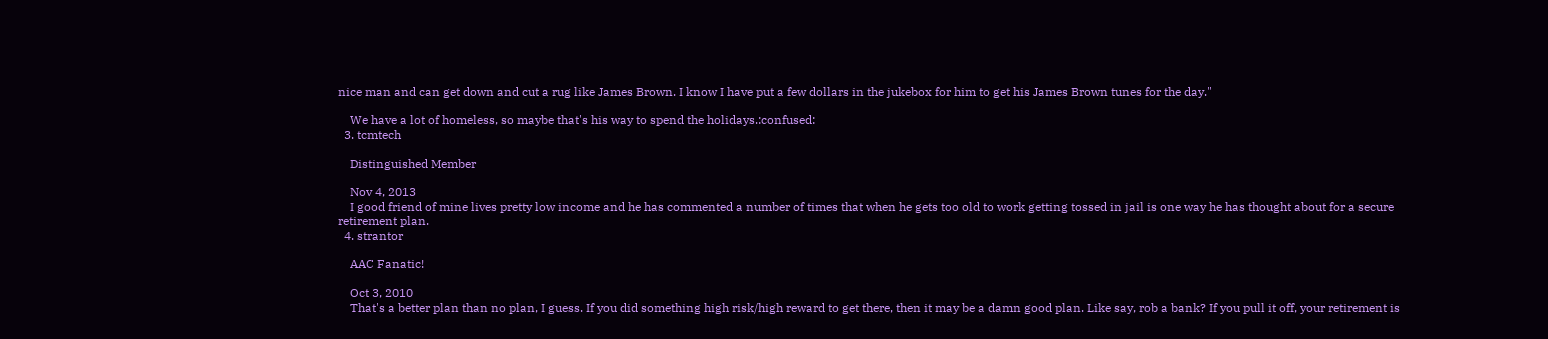nice man and can get down and cut a rug like James Brown. I know I have put a few dollars in the jukebox for him to get his James Brown tunes for the day."

    We have a lot of homeless, so maybe that's his way to spend the holidays.:confused:
  3. tcmtech

    Distinguished Member

    Nov 4, 2013
    I good friend of mine lives pretty low income and he has commented a number of times that when he gets too old to work getting tossed in jail is one way he has thought about for a secure retirement plan.
  4. strantor

    AAC Fanatic!

    Oct 3, 2010
    That's a better plan than no plan, I guess. If you did something high risk/high reward to get there, then it may be a damn good plan. Like say, rob a bank? If you pull it off, your retirement is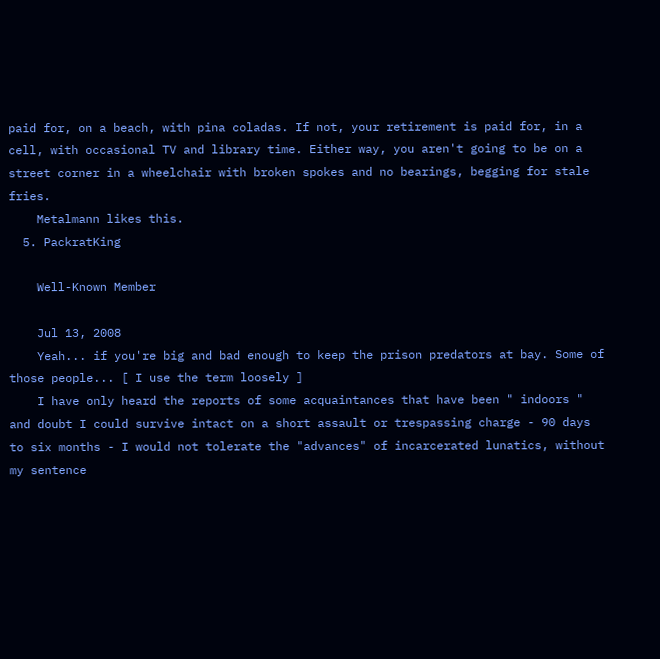paid for, on a beach, with pina coladas. If not, your retirement is paid for, in a cell, with occasional TV and library time. Either way, you aren't going to be on a street corner in a wheelchair with broken spokes and no bearings, begging for stale fries.
    Metalmann likes this.
  5. PackratKing

    Well-Known Member

    Jul 13, 2008
    Yeah... if you're big and bad enough to keep the prison predators at bay. Some of those people... [ I use the term loosely ]
    I have only heard the reports of some acquaintances that have been " indoors " and doubt I could survive intact on a short assault or trespassing charge - 90 days to six months - I would not tolerate the "advances" of incarcerated lunatics, without my sentence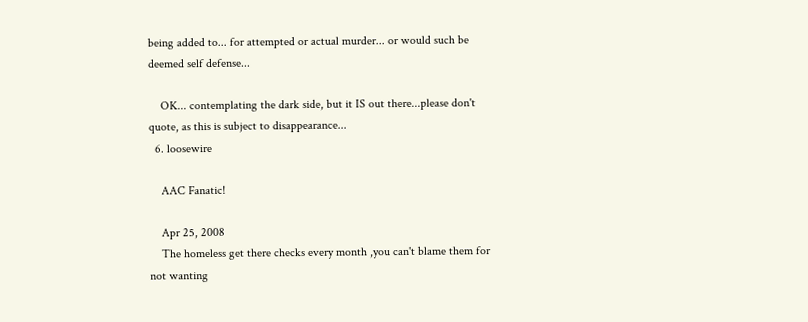being added to... for attempted or actual murder... or would such be deemed self defense...

    OK... contemplating the dark side, but it IS out there...please don't quote, as this is subject to disappearance...
  6. loosewire

    AAC Fanatic!

    Apr 25, 2008
    The homeless get there checks every month ,you can't blame them for not wanting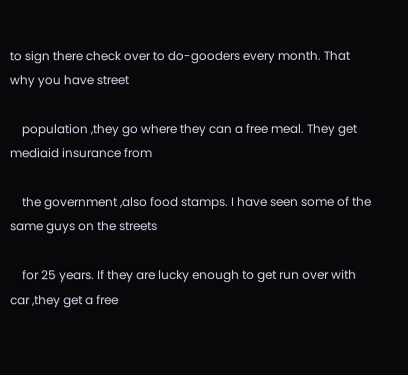to sign there check over to do-gooders every month. That why you have street

    population ,they go where they can a free meal. They get mediaid insurance from

    the government ,also food stamps. I have seen some of the same guys on the streets

    for 25 years. If they are lucky enough to get run over with car ,they get a free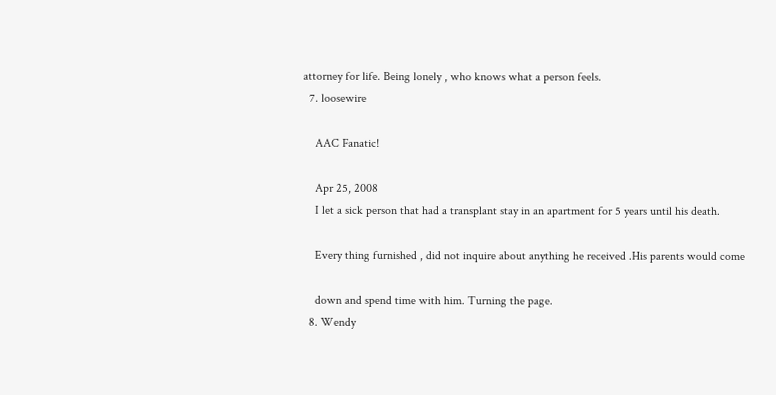attorney for life. Being lonely , who knows what a person feels.
  7. loosewire

    AAC Fanatic!

    Apr 25, 2008
    I let a sick person that had a transplant stay in an apartment for 5 years until his death.

    Every thing furnished , did not inquire about anything he received .His parents would come

    down and spend time with him. Turning the page.
  8. Wendy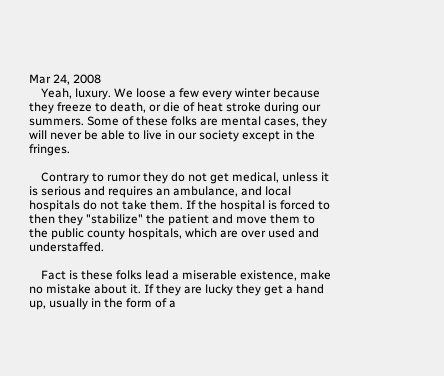Mar 24, 2008
    Yeah, luxury. We loose a few every winter because they freeze to death, or die of heat stroke during our summers. Some of these folks are mental cases, they will never be able to live in our society except in the fringes.

    Contrary to rumor they do not get medical, unless it is serious and requires an ambulance, and local hospitals do not take them. If the hospital is forced to then they "stabilize" the patient and move them to the public county hospitals, which are over used and understaffed.

    Fact is these folks lead a miserable existence, make no mistake about it. If they are lucky they get a hand up, usually in the form of a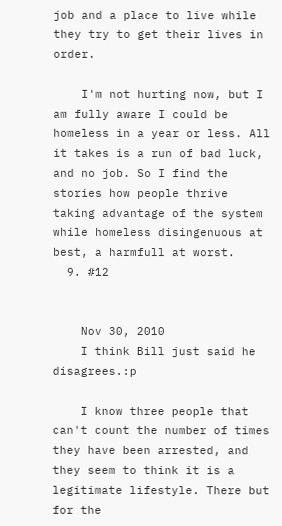job and a place to live while they try to get their lives in order.

    I'm not hurting now, but I am fully aware I could be homeless in a year or less. All it takes is a run of bad luck, and no job. So I find the stories how people thrive taking advantage of the system while homeless disingenuous at best, a harmfull at worst.
  9. #12


    Nov 30, 2010
    I think Bill just said he disagrees.:p

    I know three people that can't count the number of times they have been arrested, and they seem to think it is a legitimate lifestyle. There but for the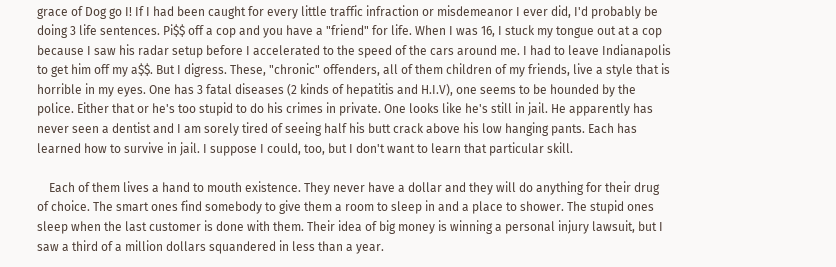grace of Dog go I! If I had been caught for every little traffic infraction or misdemeanor I ever did, I'd probably be doing 3 life sentences. Pi$$ off a cop and you have a "friend" for life. When I was 16, I stuck my tongue out at a cop because I saw his radar setup before I accelerated to the speed of the cars around me. I had to leave Indianapolis to get him off my a$$. But I digress. These, "chronic" offenders, all of them children of my friends, live a style that is horrible in my eyes. One has 3 fatal diseases (2 kinds of hepatitis and H.I.V), one seems to be hounded by the police. Either that or he's too stupid to do his crimes in private. One looks like he's still in jail. He apparently has never seen a dentist and I am sorely tired of seeing half his butt crack above his low hanging pants. Each has learned how to survive in jail. I suppose I could, too, but I don't want to learn that particular skill.

    Each of them lives a hand to mouth existence. They never have a dollar and they will do anything for their drug of choice. The smart ones find somebody to give them a room to sleep in and a place to shower. The stupid ones sleep when the last customer is done with them. Their idea of big money is winning a personal injury lawsuit, but I saw a third of a million dollars squandered in less than a year.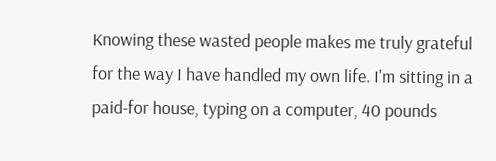Knowing these wasted people makes me truly grateful for the way I have handled my own life. I'm sitting in a paid-for house, typing on a computer, 40 pounds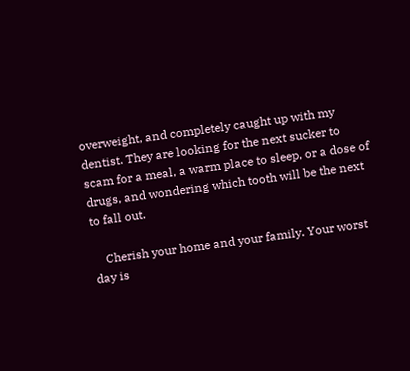overweight, and completely caught up with my dentist. They are looking for the next sucker to scam for a meal, a warm place to sleep, or a dose of drugs, and wondering which tooth will be the next to fall out.

    Cherish your home and your family. Your worst day is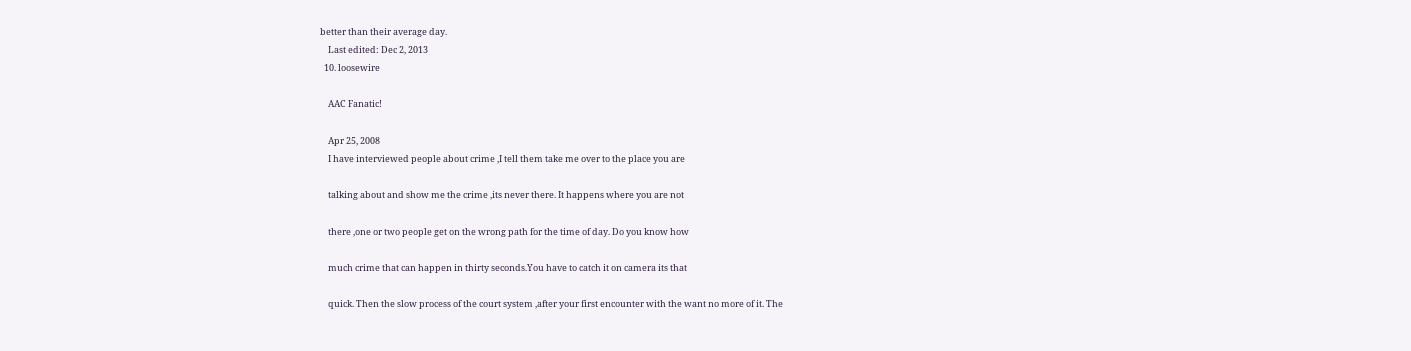better than their average day.
    Last edited: Dec 2, 2013
  10. loosewire

    AAC Fanatic!

    Apr 25, 2008
    I have interviewed people about crime ,I tell them take me over to the place you are

    talking about and show me the crime ,its never there. It happens where you are not

    there ,one or two people get on the wrong path for the time of day. Do you know how

    much crime that can happen in thirty seconds.You have to catch it on camera its that

    quick. Then the slow process of the court system ,after your first encounter with the want no more of it. The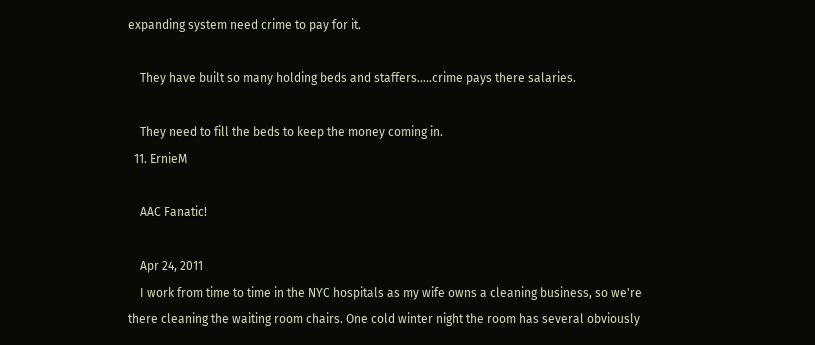expanding system need crime to pay for it.

    They have built so many holding beds and staffers.....crime pays there salaries.

    They need to fill the beds to keep the money coming in.
  11. ErnieM

    AAC Fanatic!

    Apr 24, 2011
    I work from time to time in the NYC hospitals as my wife owns a cleaning business, so we're there cleaning the waiting room chairs. One cold winter night the room has several obviously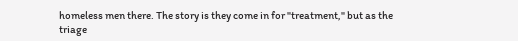homeless men there. The story is they come in for "treatment," but as the triage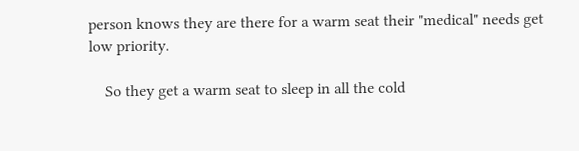person knows they are there for a warm seat their "medical" needs get low priority.

    So they get a warm seat to sleep in all the cold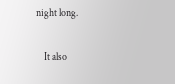night long.

    It also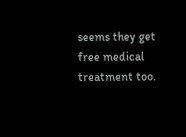seems they get free medical treatment too.